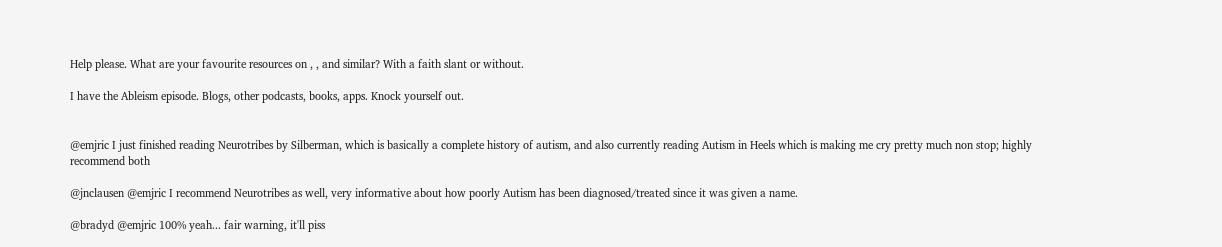Help please. What are your favourite resources on , , and similar? With a faith slant or without.

I have the Ableism episode. Blogs, other podcasts, books, apps. Knock yourself out.


@emjric I just finished reading Neurotribes by Silberman, which is basically a complete history of autism, and also currently reading Autism in Heels which is making me cry pretty much non stop; highly recommend both

@jnclausen @emjric I recommend Neurotribes as well, very informative about how poorly Autism has been diagnosed/treated since it was given a name.

@bradyd @emjric 100% yeah... fair warning, it'll piss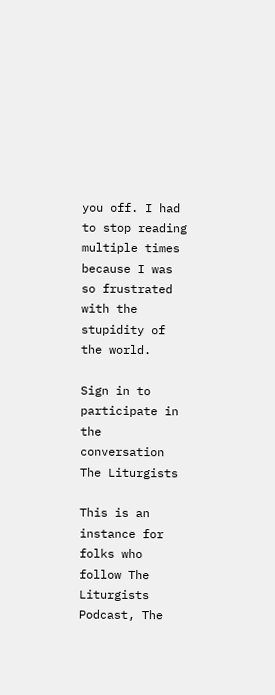you off. I had to stop reading multiple times because I was so frustrated with the stupidity of the world.

Sign in to participate in the conversation
The Liturgists

This is an instance for folks who follow The Liturgists Podcast, The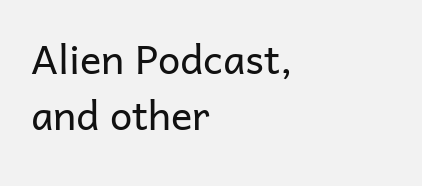Alien Podcast, and other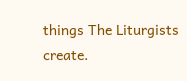things The Liturgists create.